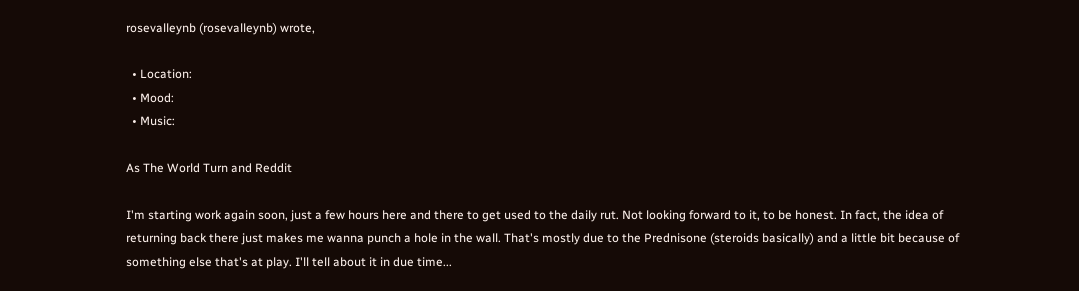rosevalleynb (rosevalleynb) wrote,

  • Location:
  • Mood:
  • Music:

As The World Turn and Reddit

I'm starting work again soon, just a few hours here and there to get used to the daily rut. Not looking forward to it, to be honest. In fact, the idea of returning back there just makes me wanna punch a hole in the wall. That's mostly due to the Prednisone (steroids basically) and a little bit because of something else that's at play. I'll tell about it in due time...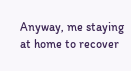Anyway, me staying at home to recover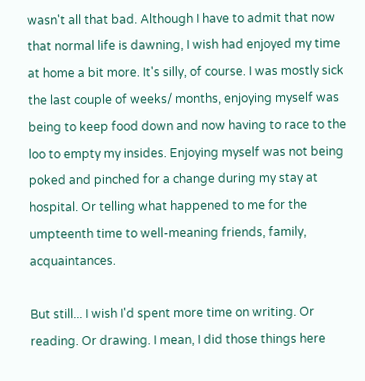wasn't all that bad. Although I have to admit that now that normal life is dawning, I wish had enjoyed my time at home a bit more. It's silly, of course. I was mostly sick the last couple of weeks/ months, enjoying myself was being to keep food down and now having to race to the loo to empty my insides. Enjoying myself was not being poked and pinched for a change during my stay at hospital. Or telling what happened to me for the umpteenth time to well-meaning friends, family, acquaintances.

But still... I wish I'd spent more time on writing. Or reading. Or drawing. I mean, I did those things here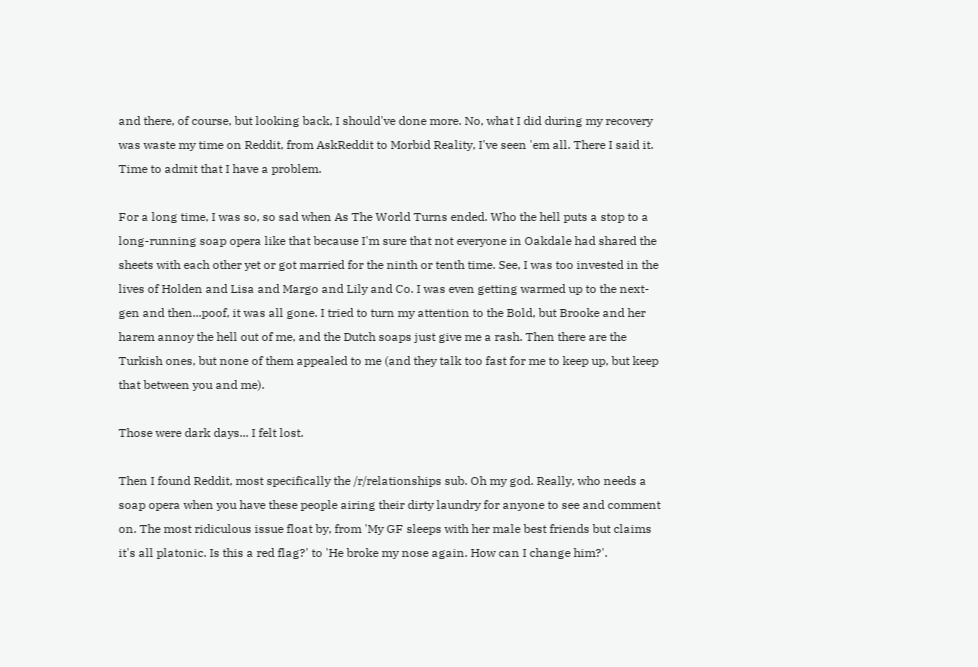and there, of course, but looking back, I should've done more. No, what I did during my recovery was waste my time on Reddit, from AskReddit to Morbid Reality, I've seen 'em all. There I said it. Time to admit that I have a problem.

For a long time, I was so, so sad when As The World Turns ended. Who the hell puts a stop to a long-running soap opera like that because I'm sure that not everyone in Oakdale had shared the sheets with each other yet or got married for the ninth or tenth time. See, I was too invested in the lives of Holden and Lisa and Margo and Lily and Co. I was even getting warmed up to the next-gen and then...poof, it was all gone. I tried to turn my attention to the Bold, but Brooke and her harem annoy the hell out of me, and the Dutch soaps just give me a rash. Then there are the Turkish ones, but none of them appealed to me (and they talk too fast for me to keep up, but keep that between you and me).

Those were dark days... I felt lost.

Then I found Reddit, most specifically the /r/relationships sub. Oh my god. Really, who needs a soap opera when you have these people airing their dirty laundry for anyone to see and comment on. The most ridiculous issue float by, from 'My GF sleeps with her male best friends but claims it's all platonic. Is this a red flag?' to 'He broke my nose again. How can I change him?'.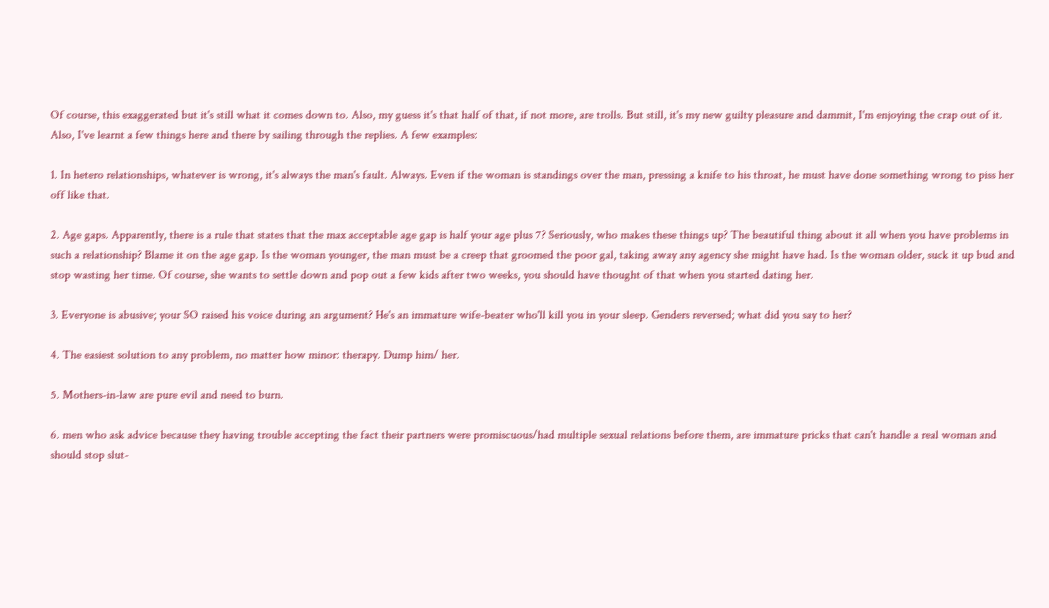Of course, this exaggerated but it's still what it comes down to. Also, my guess it's that half of that, if not more, are trolls. But still, it's my new guilty pleasure and dammit, I'm enjoying the crap out of it. Also, I've learnt a few things here and there by sailing through the replies. A few examples:

1. In hetero relationships, whatever is wrong, it's always the man's fault. Always. Even if the woman is standings over the man, pressing a knife to his throat, he must have done something wrong to piss her off like that.

2. Age gaps. Apparently, there is a rule that states that the max acceptable age gap is half your age plus 7? Seriously, who makes these things up? The beautiful thing about it all when you have problems in such a relationship? Blame it on the age gap. Is the woman younger, the man must be a creep that groomed the poor gal, taking away any agency she might have had. Is the woman older, suck it up bud and stop wasting her time. Of course, she wants to settle down and pop out a few kids after two weeks, you should have thought of that when you started dating her.

3. Everyone is abusive; your SO raised his voice during an argument? He's an immature wife-beater who'll kill you in your sleep. Genders reversed; what did you say to her?

4. The easiest solution to any problem, no matter how minor: therapy. Dump him/ her.

5. Mothers-in-law are pure evil and need to burn.

6. men who ask advice because they having trouble accepting the fact their partners were promiscuous/had multiple sexual relations before them, are immature pricks that can't handle a real woman and should stop slut-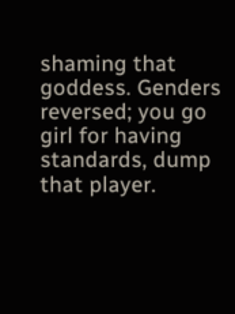shaming that goddess. Genders reversed; you go girl for having standards, dump that player.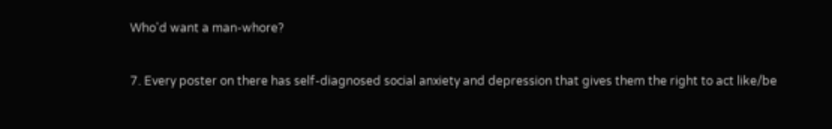Who'd want a man-whore?

7. Every poster on there has self-diagnosed social anxiety and depression that gives them the right to act like/be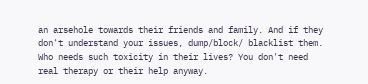an arsehole towards their friends and family. And if they don't understand your issues, dump/block/ blacklist them. Who needs such toxicity in their lives? You don't need real therapy or their help anyway.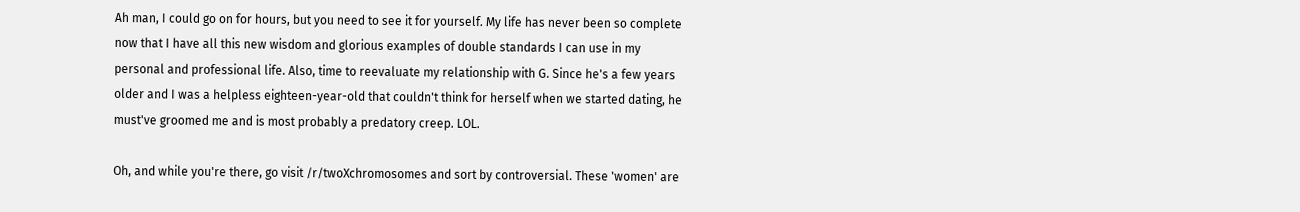Ah man, I could go on for hours, but you need to see it for yourself. My life has never been so complete now that I have all this new wisdom and glorious examples of double standards I can use in my personal and professional life. Also, time to reevaluate my relationship with G. Since he's a few years older and I was a helpless eighteen-year-old that couldn't think for herself when we started dating, he must've groomed me and is most probably a predatory creep. LOL.

Oh, and while you're there, go visit /r/twoXchromosomes and sort by controversial. These 'women' are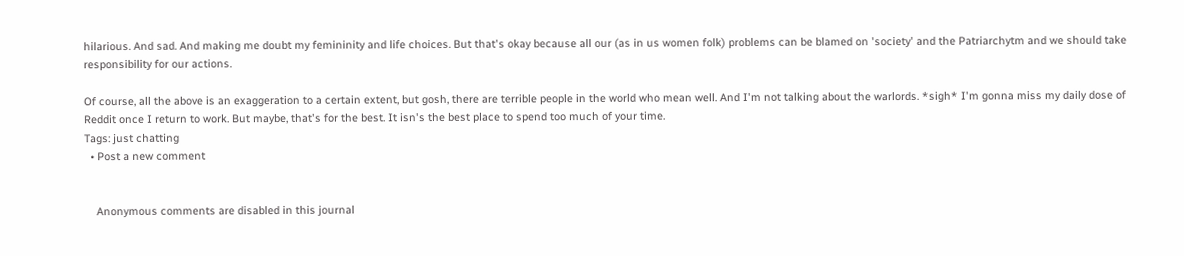hilarious. And sad. And making me doubt my femininity and life choices. But that's okay because all our (as in us women folk) problems can be blamed on 'society' and the Patriarchytm and we should take responsibility for our actions.

Of course, all the above is an exaggeration to a certain extent, but gosh, there are terrible people in the world who mean well. And I'm not talking about the warlords. *sigh* I'm gonna miss my daily dose of Reddit once I return to work. But maybe, that's for the best. It isn's the best place to spend too much of your time.
Tags: just chatting
  • Post a new comment


    Anonymous comments are disabled in this journal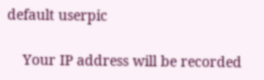default userpic

    Your IP address will be recorded